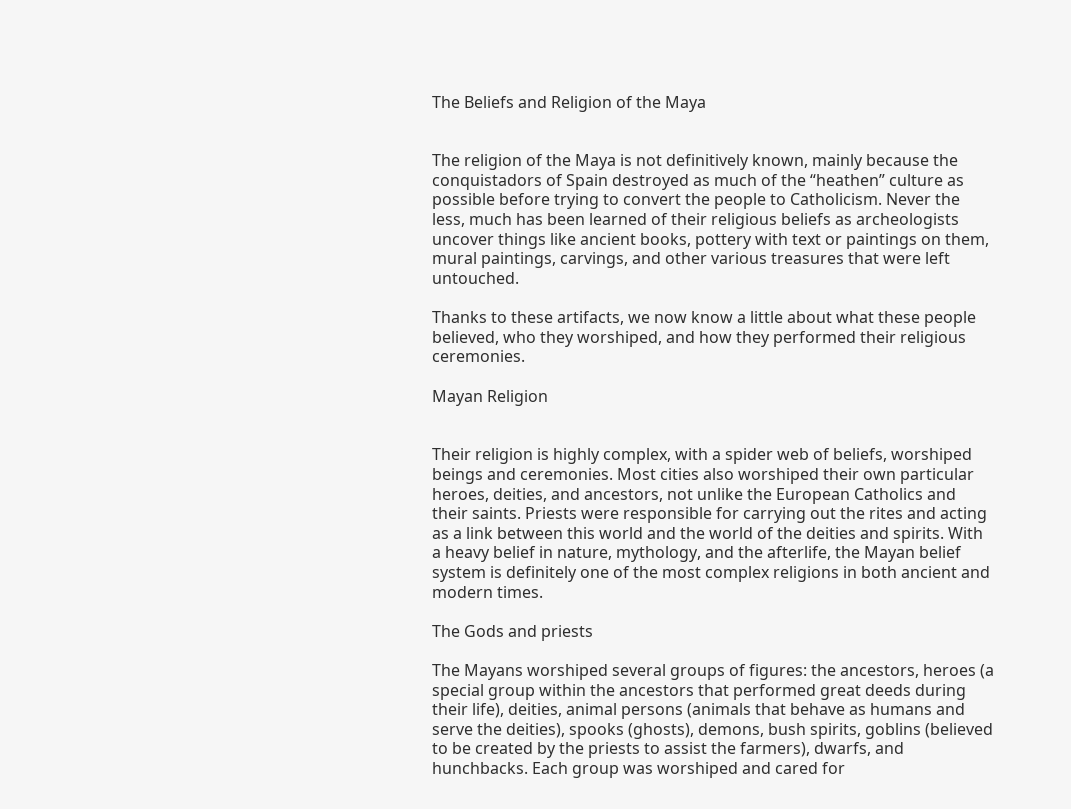The Beliefs and Religion of the Maya


The religion of the Maya is not definitively known, mainly because the conquistadors of Spain destroyed as much of the “heathen” culture as possible before trying to convert the people to Catholicism. Never the less, much has been learned of their religious beliefs as archeologists uncover things like ancient books, pottery with text or paintings on them, mural paintings, carvings, and other various treasures that were left untouched.

Thanks to these artifacts, we now know a little about what these people believed, who they worshiped, and how they performed their religious ceremonies.

Mayan Religion


Their religion is highly complex, with a spider web of beliefs, worshiped beings and ceremonies. Most cities also worshiped their own particular heroes, deities, and ancestors, not unlike the European Catholics and their saints. Priests were responsible for carrying out the rites and acting as a link between this world and the world of the deities and spirits. With a heavy belief in nature, mythology, and the afterlife, the Mayan belief system is definitely one of the most complex religions in both ancient and modern times.

The Gods and priests

The Mayans worshiped several groups of figures: the ancestors, heroes (a special group within the ancestors that performed great deeds during their life), deities, animal persons (animals that behave as humans and serve the deities), spooks (ghosts), demons, bush spirits, goblins (believed to be created by the priests to assist the farmers), dwarfs, and hunchbacks. Each group was worshiped and cared for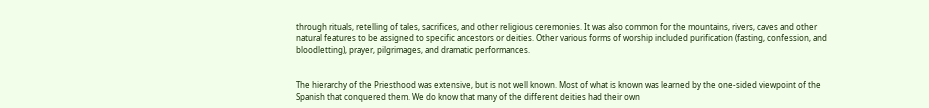through rituals, retelling of tales, sacrifices, and other religious ceremonies. It was also common for the mountains, rivers, caves and other natural features to be assigned to specific ancestors or deities. Other various forms of worship included purification (fasting, confession, and bloodletting), prayer, pilgrimages, and dramatic performances.


The hierarchy of the Priesthood was extensive, but is not well known. Most of what is known was learned by the one-sided viewpoint of the Spanish that conquered them. We do know that many of the different deities had their own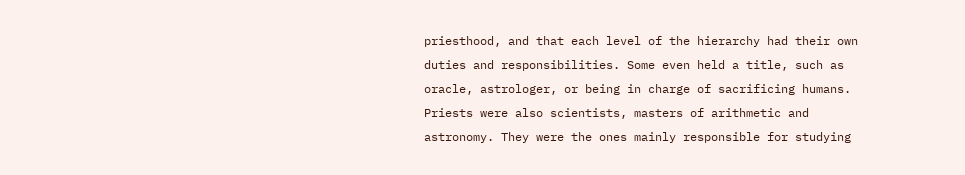priesthood, and that each level of the hierarchy had their own duties and responsibilities. Some even held a title, such as oracle, astrologer, or being in charge of sacrificing humans. Priests were also scientists, masters of arithmetic and astronomy. They were the ones mainly responsible for studying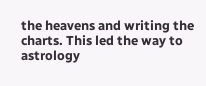the heavens and writing the charts. This led the way to astrology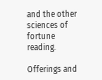and the other sciences of fortune reading.

Offerings and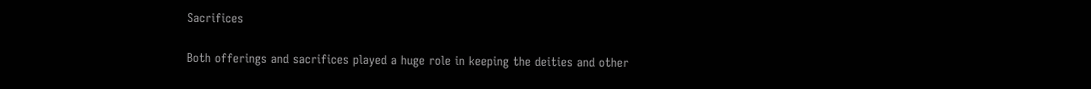Sacrifices

Both offerings and sacrifices played a huge role in keeping the deities and other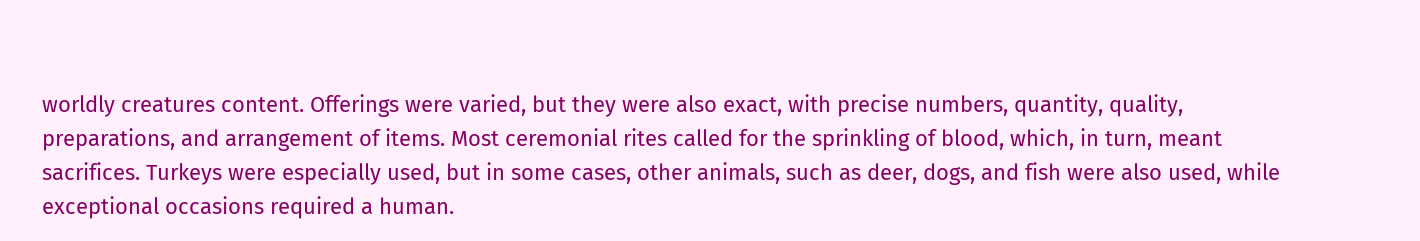worldly creatures content. Offerings were varied, but they were also exact, with precise numbers, quantity, quality, preparations, and arrangement of items. Most ceremonial rites called for the sprinkling of blood, which, in turn, meant sacrifices. Turkeys were especially used, but in some cases, other animals, such as deer, dogs, and fish were also used, while exceptional occasions required a human.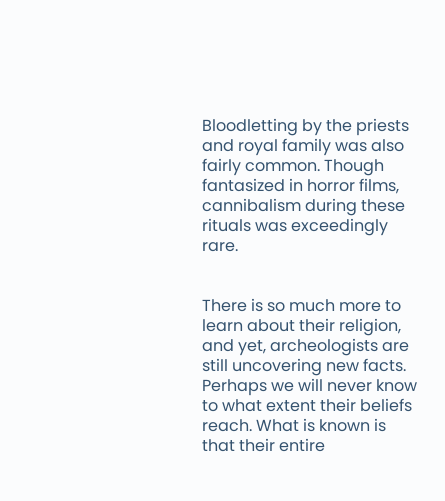Bloodletting by the priests and royal family was also fairly common. Though fantasized in horror films, cannibalism during these rituals was exceedingly rare.


There is so much more to learn about their religion, and yet, archeologists are still uncovering new facts. Perhaps we will never know to what extent their beliefs reach. What is known is that their entire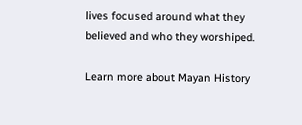lives focused around what they believed and who they worshiped.

Learn more about Mayan History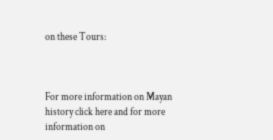on these Tours:



For more information on Mayan history click here and for more information on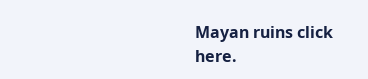Mayan ruins click here.